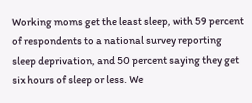Working moms get the least sleep, with 59 percent of respondents to a national survey reporting sleep deprivation, and 50 percent saying they get six hours of sleep or less. We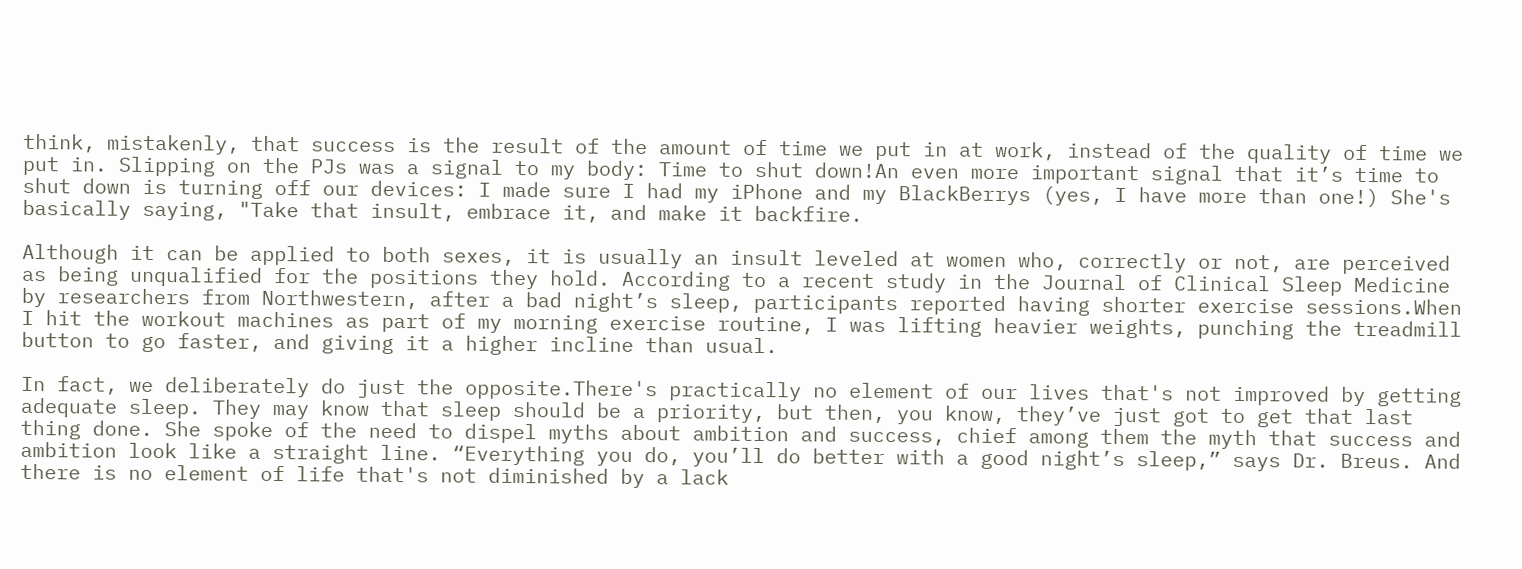think, mistakenly, that success is the result of the amount of time we put in at work, instead of the quality of time we put in. Slipping on the PJs was a signal to my body: Time to shut down!An even more important signal that it’s time to shut down is turning off our devices: I made sure I had my iPhone and my BlackBerrys (yes, I have more than one!) She's basically saying, "Take that insult, embrace it, and make it backfire.

Although it can be applied to both sexes, it is usually an insult leveled at women who, correctly or not, are perceived as being unqualified for the positions they hold. According to a recent study in the Journal of Clinical Sleep Medicine by researchers from Northwestern, after a bad night’s sleep, participants reported having shorter exercise sessions.When I hit the workout machines as part of my morning exercise routine, I was lifting heavier weights, punching the treadmill button to go faster, and giving it a higher incline than usual.

In fact, we deliberately do just the opposite.There's practically no element of our lives that's not improved by getting adequate sleep. They may know that sleep should be a priority, but then, you know, they’ve just got to get that last thing done. She spoke of the need to dispel myths about ambition and success, chief among them the myth that success and ambition look like a straight line. “Everything you do, you’ll do better with a good night’s sleep,” says Dr. Breus. And there is no element of life that's not diminished by a lack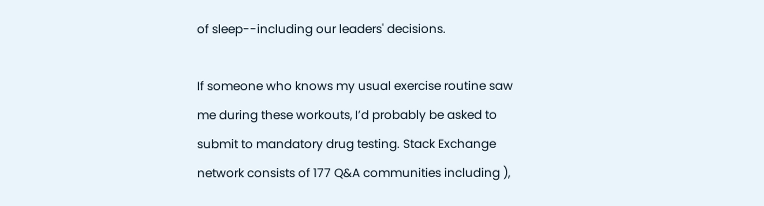of sleep--including our leaders' decisions.

If someone who knows my usual exercise routine saw me during these workouts, I’d probably be asked to submit to mandatory drug testing. Stack Exchange network consists of 177 Q&A communities including ),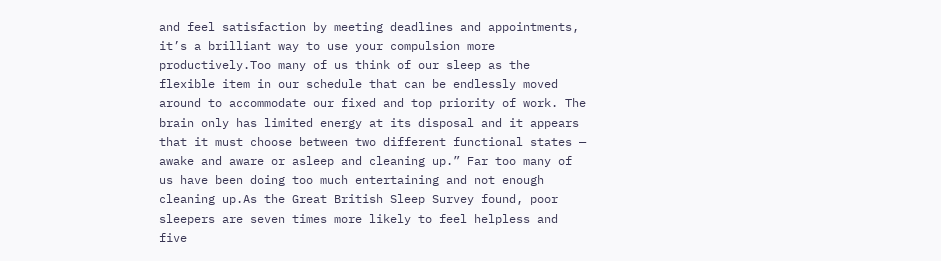and feel satisfaction by meeting deadlines and appointments, it’s a brilliant way to use your compulsion more productively.Too many of us think of our sleep as the flexible item in our schedule that can be endlessly moved around to accommodate our fixed and top priority of work. The brain only has limited energy at its disposal and it appears that it must choose between two different functional states — awake and aware or asleep and cleaning up.” Far too many of us have been doing too much entertaining and not enough cleaning up.As the Great British Sleep Survey found, poor sleepers are seven times more likely to feel helpless and five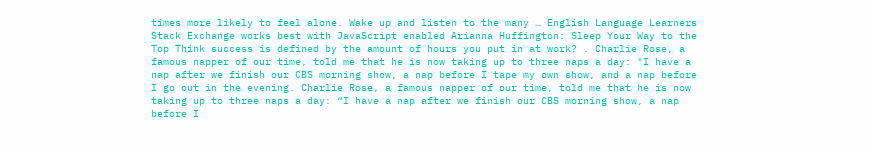times more likely to feel alone. Wake up and listen to the many … English Language Learners Stack Exchange works best with JavaScript enabled Arianna Huffington: Sleep Your Way to the Top Think success is defined by the amount of hours you put in at work? . Charlie Rose, a famous napper of our time, told me that he is now taking up to three naps a day: "I have a nap after we finish our CBS morning show, a nap before I tape my own show, and a nap before I go out in the evening. Charlie Rose, a famous napper of our time, told me that he is now taking up to three naps a day: “I have a nap after we finish our CBS morning show, a nap before I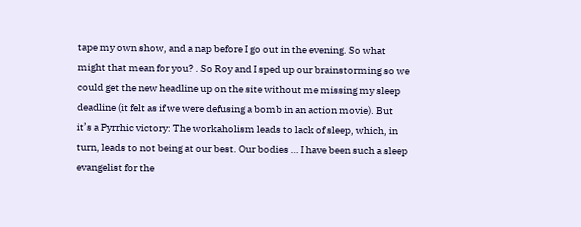tape my own show, and a nap before I go out in the evening. So what might that mean for you? . So Roy and I sped up our brainstorming so we could get the new headline up on the site without me missing my sleep deadline (it felt as if we were defusing a bomb in an action movie). But it’s a Pyrrhic victory: The workaholism leads to lack of sleep, which, in turn, leads to not being at our best. Our bodies … I have been such a sleep evangelist for the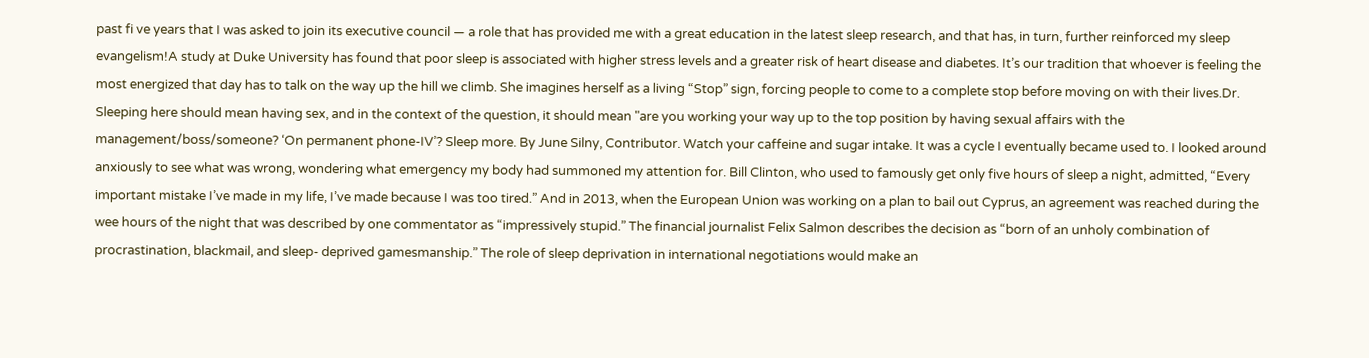past fi ve years that I was asked to join its executive council — a role that has provided me with a great education in the latest sleep research, and that has, in turn, further reinforced my sleep evangelism!A study at Duke University has found that poor sleep is associated with higher stress levels and a greater risk of heart disease and diabetes. It’s our tradition that whoever is feeling the most energized that day has to talk on the way up the hill we climb. She imagines herself as a living “Stop” sign, forcing people to come to a complete stop before moving on with their lives.Dr. Sleeping here should mean having sex, and in the context of the question, it should mean "are you working your way up to the top position by having sexual affairs with the management/boss/someone? ‘On permanent phone-IV’? Sleep more. By June Silny, Contributor. Watch your caffeine and sugar intake. It was a cycle I eventually became used to. I looked around anxiously to see what was wrong, wondering what emergency my body had summoned my attention for. Bill Clinton, who used to famously get only five hours of sleep a night, admitted, “Every important mistake I’ve made in my life, I’ve made because I was too tired.” And in 2013, when the European Union was working on a plan to bail out Cyprus, an agreement was reached during the wee hours of the night that was described by one commentator as “impressively stupid.” The financial journalist Felix Salmon describes the decision as “born of an unholy combination of procrastination, blackmail, and sleep- deprived gamesmanship.” The role of sleep deprivation in international negotiations would make an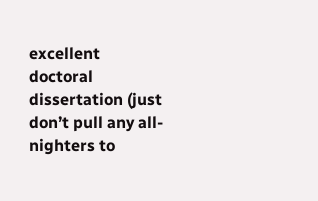excellent doctoral dissertation (just don’t pull any all- nighters to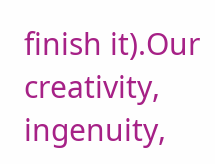finish it).Our creativity, ingenuity,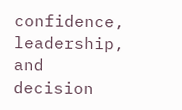confidence, leadership, and decision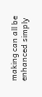making can all be enhanced simply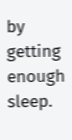by getting enough sleep.